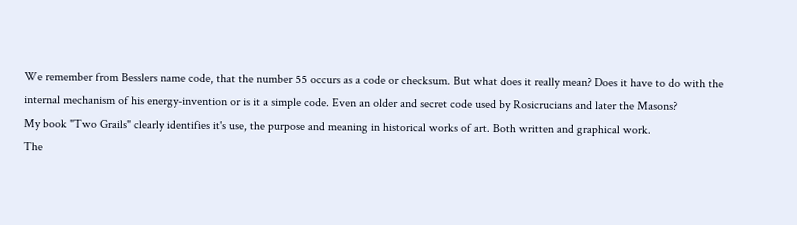We remember from Besslers name code, that the number 55 occurs as a code or checksum. But what does it really mean? Does it have to do with the internal mechanism of his energy-invention or is it a simple code. Even an older and secret code used by Rosicrucians and later the Masons?
My book "Two Grails" clearly identifies it's use, the purpose and meaning in historical works of art. Both written and graphical work.
The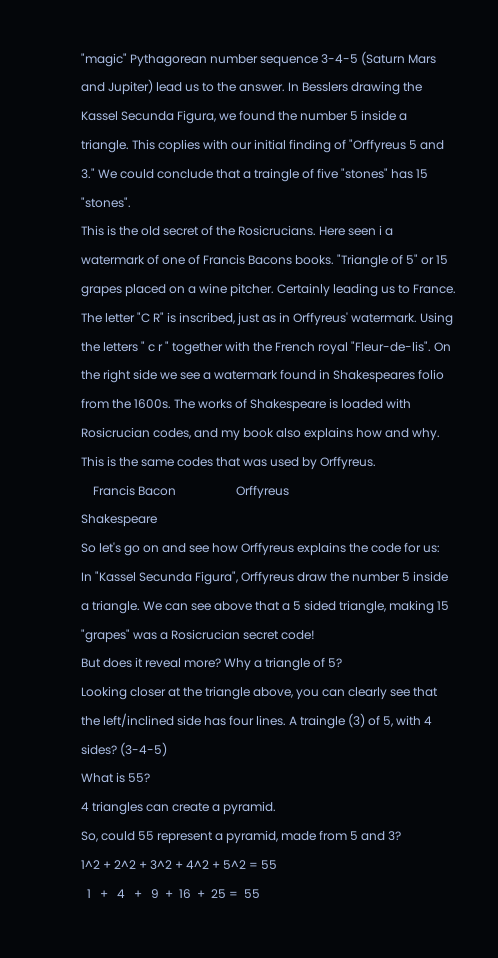"magic" Pythagorean number sequence 3-4-5 (Saturn Mars and Jupiter) lead us to the answer. In Besslers drawing the Kassel Secunda Figura, we found the number 5 inside a triangle. This coplies with our initial finding of "Orffyreus 5 and 3." We could conclude that a traingle of five "stones" has 15 "stones".
This is the old secret of the Rosicrucians. Here seen i a watermark of one of Francis Bacons books. "Triangle of 5" or 15 grapes placed on a wine pitcher. Certainly leading us to France. The letter "C R" is inscribed, just as in Orffyreus' watermark. Using the letters " c r " together with the French royal "Fleur-de-lis". On the right side we see a watermark found in Shakespeares folio from the 1600s. The works of Shakespeare is loaded with Rosicrucian codes, and my book also explains how and why. This is the same codes that was used by Orffyreus.
    Francis Bacon                    Orffyreus                               Shakespeare
So let's go on and see how Orffyreus explains the code for us:
In "Kassel Secunda Figura", Orffyreus draw the number 5 inside a triangle. We can see above that a 5 sided triangle, making 15 "grapes" was a Rosicrucian secret code!
But does it reveal more? Why a triangle of 5?
Looking closer at the triangle above, you can clearly see that the left/inclined side has four lines. A traingle (3) of 5, with 4 sides? (3-4-5)
What is 55?
4 triangles can create a pyramid.
So, could 55 represent a pyramid, made from 5 and 3?
1^2 + 2^2 + 3^2 + 4^2 + 5^2 = 55
  1   +   4   +   9  +  16  +  25 =  55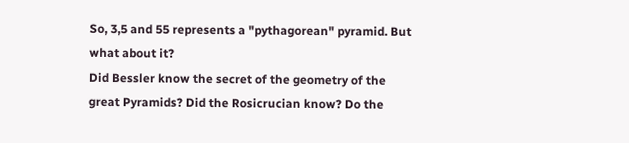So, 3,5 and 55 represents a "pythagorean" pyramid. But what about it?
Did Bessler know the secret of the geometry of the great Pyramids? Did the Rosicrucian know? Do the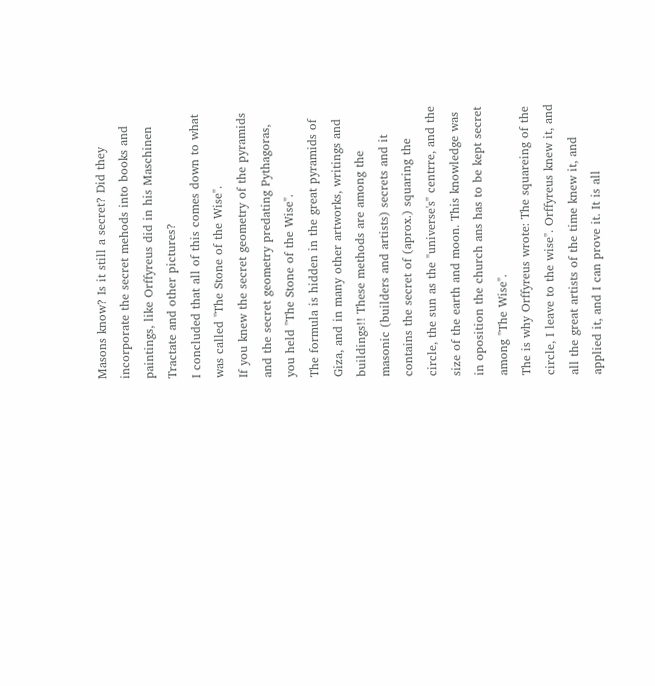Masons know? Is it still a secret? Did they incorporate the secret mehods into books and paintings, like Orffyreus did in his Maschinen Tractate and other pictures?
I concluded that all of this comes down to what was called "The Stone of the Wise".
If you knew the secret geometry of the pyramids and the secret geometry predating Pythagoras, you held "The Stone of the Wise".
The formula is hidden in the great pyramids of Giza, and in many other artworks, writings and buildings!! These methods are among the masonic (builders and artists) secrets and it contains the secret of (aprox.) squaring the circle, the sun as the "universe's" centrre, and the size of the earth and moon. This knowledge was in oposition the church ans has to be kept secret among "The Wise".
The is why Orffyreus wrote: The squareing of the circle, I leave to the wise". Orffyreus knew it, and all the great artists of the time knew it, and applied it, and I can prove it. It is all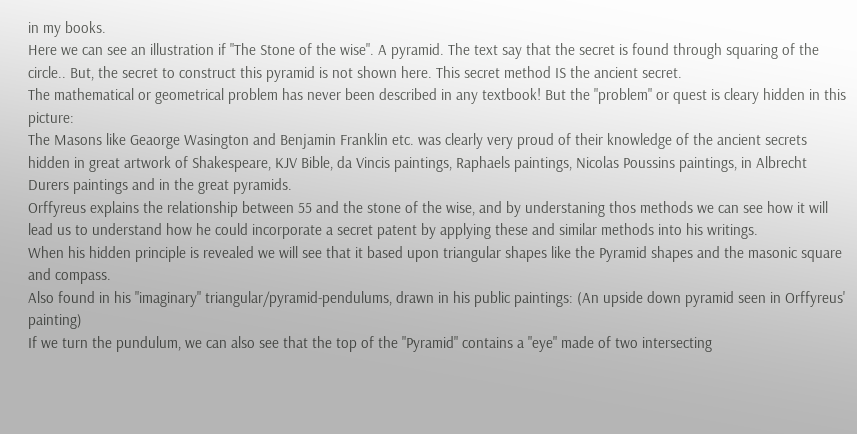in my books.
Here we can see an illustration if "The Stone of the wise". A pyramid. The text say that the secret is found through squaring of the circle.. But, the secret to construct this pyramid is not shown here. This secret method IS the ancient secret.
The mathematical or geometrical problem has never been described in any textbook! But the "problem" or quest is cleary hidden in this picture:
The Masons like Geaorge Wasington and Benjamin Franklin etc. was clearly very proud of their knowledge of the ancient secrets hidden in great artwork of Shakespeare, KJV Bible, da Vincis paintings, Raphaels paintings, Nicolas Poussins paintings, in Albrecht Durers paintings and in the great pyramids.
Orffyreus explains the relationship between 55 and the stone of the wise, and by understaning thos methods we can see how it will lead us to understand how he could incorporate a secret patent by applying these and similar methods into his writings.
When his hidden principle is revealed we will see that it based upon triangular shapes like the Pyramid shapes and the masonic square and compass.
Also found in his "imaginary" triangular/pyramid-pendulums, drawn in his public paintings: (An upside down pyramid seen in Orffyreus' painting)
If we turn the pundulum, we can also see that the top of the "Pyramid" contains a "eye" made of two intersecting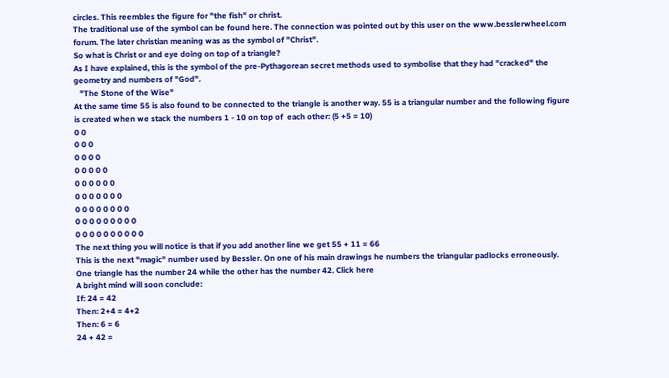circles. This reembles the figure for "the fish" or christ.
The traditional use of the symbol can be found here. The connection was pointed out by this user on the www.besslerwheel.com forum. The later christian meaning was as the symbol of "Christ".
So what is Christ or and eye doing on top of a triangle?
As I have explained, this is the symbol of the pre-Pythagorean secret methods used to symbolise that they had "cracked" the geometry and numbers of "God".
   "The Stone of the Wise"
At the same time 55 is also found to be connected to the triangle is another way. 55 is a triangular number and the following figure is created when we stack the numbers 1 - 10 on top of  each other: (5 +5 = 10)
0 0
0 0 0
0 0 0 0
0 0 0 0 0
0 0 0 0 0 0
0 0 0 0 0 0 0
0 0 0 0 0 0 0 0
0 0 0 0 0 0 0 0 0
0 0 0 0 0 0 0 0 0 0
The next thing you will notice is that if you add another line we get 55 + 11 = 66
This is the next "magic" number used by Bessler. On one of his main drawings he numbers the triangular padlocks erroneously. One triangle has the number 24 while the other has the number 42. Click here
A bright mind will soon conclude:
If: 24 = 42
Then: 2+4 = 4+2
Then: 6 = 6
24 + 42 =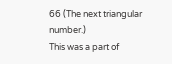66 (The next triangular number.)
This was a part of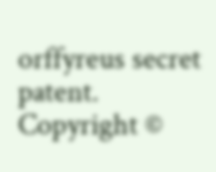orffyreus secret patent.
Copyright ©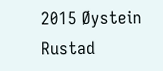2015 Øystein Rustad